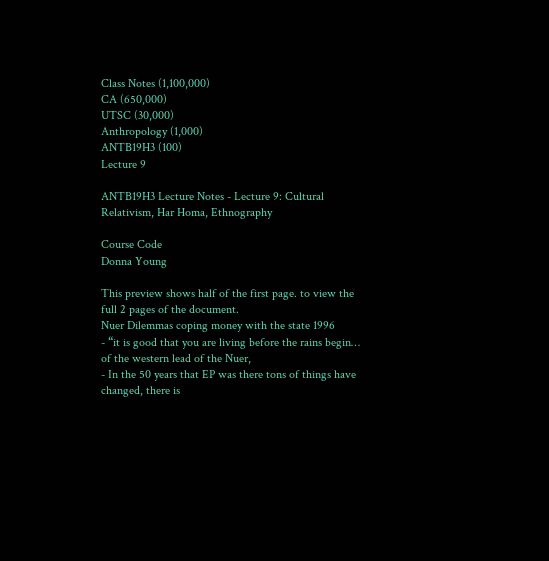Class Notes (1,100,000)
CA (650,000)
UTSC (30,000)
Anthropology (1,000)
ANTB19H3 (100)
Lecture 9

ANTB19H3 Lecture Notes - Lecture 9: Cultural Relativism, Har Homa, Ethnography

Course Code
Donna Young

This preview shows half of the first page. to view the full 2 pages of the document.
Nuer Dilemmas coping money with the state 1996
- “it is good that you are living before the rains begin… of the western lead of the Nuer,
- In the 50 years that EP was there tons of things have changed, there is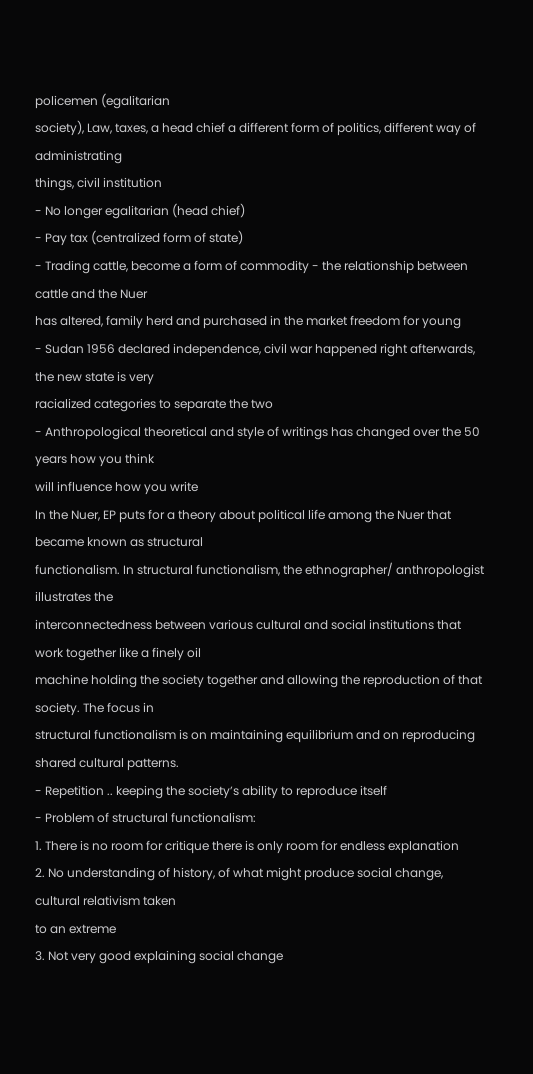policemen (egalitarian
society), Law, taxes, a head chief a different form of politics, different way of administrating
things, civil institution
- No longer egalitarian (head chief)
- Pay tax (centralized form of state)
- Trading cattle, become a form of commodity - the relationship between cattle and the Nuer
has altered, family herd and purchased in the market freedom for young
- Sudan 1956 declared independence, civil war happened right afterwards, the new state is very
racialized categories to separate the two
- Anthropological theoretical and style of writings has changed over the 50 years how you think
will influence how you write
In the Nuer, EP puts for a theory about political life among the Nuer that became known as structural
functionalism. In structural functionalism, the ethnographer/ anthropologist illustrates the
interconnectedness between various cultural and social institutions that work together like a finely oil
machine holding the society together and allowing the reproduction of that society. The focus in
structural functionalism is on maintaining equilibrium and on reproducing shared cultural patterns.
- Repetition .. keeping the society’s ability to reproduce itself
- Problem of structural functionalism:
1. There is no room for critique there is only room for endless explanation
2. No understanding of history, of what might produce social change, cultural relativism taken
to an extreme
3. Not very good explaining social change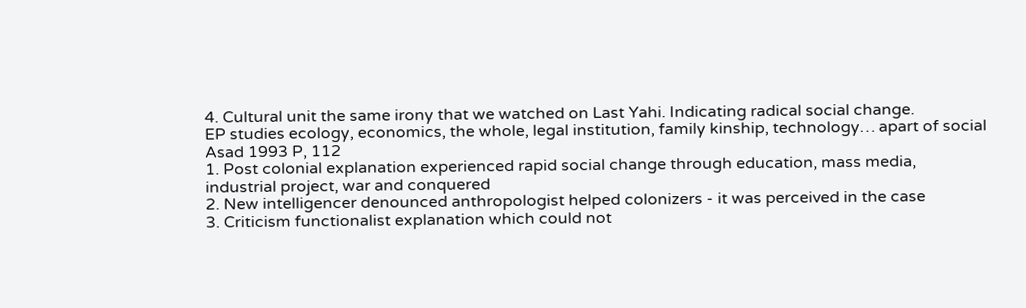4. Cultural unit the same irony that we watched on Last Yahi. Indicating radical social change.
EP studies ecology, economics, the whole, legal institution, family kinship, technology… apart of social
Asad 1993 P, 112
1. Post colonial explanation experienced rapid social change through education, mass media,
industrial project, war and conquered
2. New intelligencer denounced anthropologist helped colonizers - it was perceived in the case
3. Criticism functionalist explanation which could not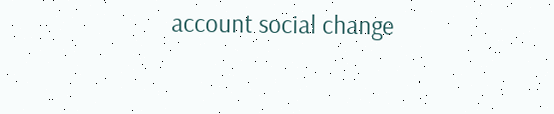account social change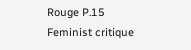Rouge P.15
Feminist critique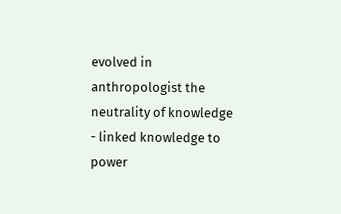evolved in anthropologist the neutrality of knowledge - linked knowledge to power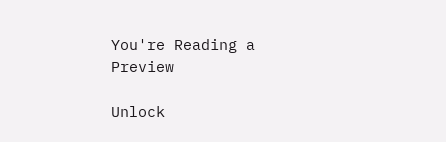You're Reading a Preview

Unlock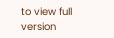to view full version